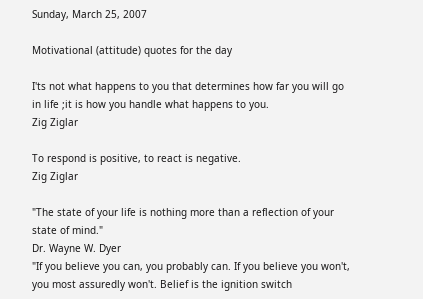Sunday, March 25, 2007

Motivational (attitude) quotes for the day

I'ts not what happens to you that determines how far you will go in life ;it is how you handle what happens to you.
Zig Ziglar

To respond is positive, to react is negative.
Zig Ziglar

"The state of your life is nothing more than a reflection of your state of mind."
Dr. Wayne W. Dyer
"If you believe you can, you probably can. If you believe you won't, you most assuredly won't. Belief is the ignition switch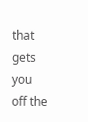that gets you off the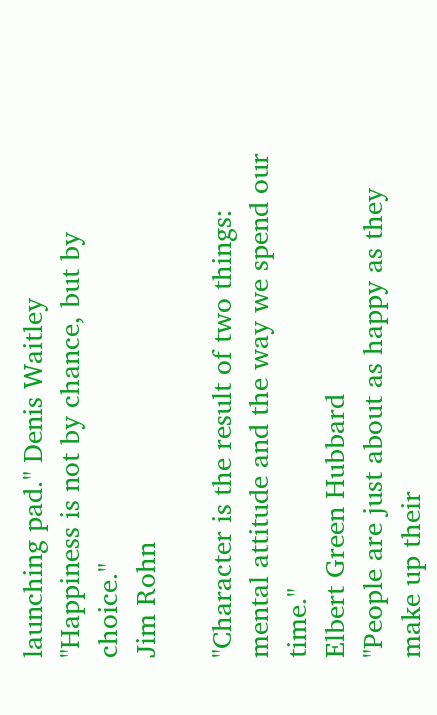launching pad." Denis Waitley
"Happiness is not by chance, but by choice."
Jim Rohn

"Character is the result of two things: mental attitude and the way we spend our time."
Elbert Green Hubbard
"People are just about as happy as they make up their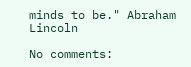minds to be." Abraham Lincoln

No comments: